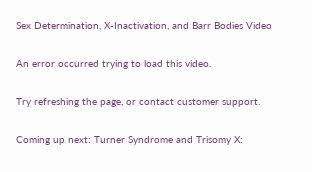Sex Determination, X-Inactivation, and Barr Bodies Video

An error occurred trying to load this video.

Try refreshing the page, or contact customer support.

Coming up next: Turner Syndrome and Trisomy X: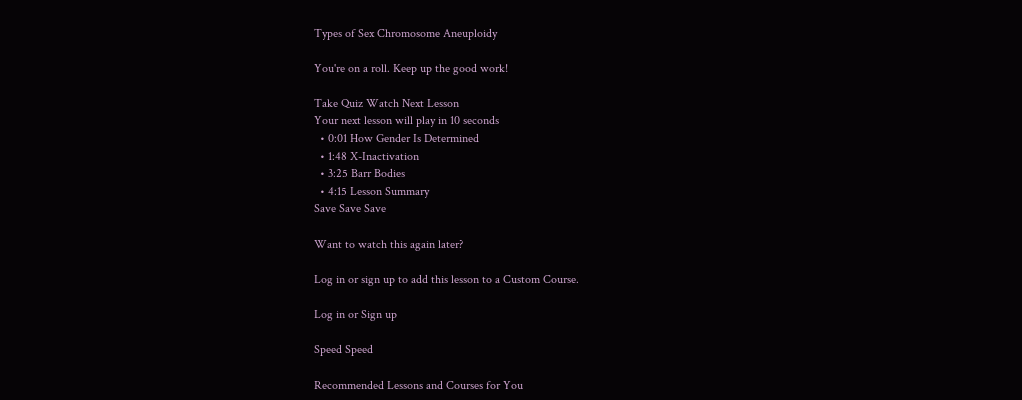Types of Sex Chromosome Aneuploidy

You're on a roll. Keep up the good work!

Take Quiz Watch Next Lesson
Your next lesson will play in 10 seconds
  • 0:01 How Gender Is Determined
  • 1:48 X-Inactivation
  • 3:25 Barr Bodies
  • 4:15 Lesson Summary
Save Save Save

Want to watch this again later?

Log in or sign up to add this lesson to a Custom Course.

Log in or Sign up

Speed Speed

Recommended Lessons and Courses for You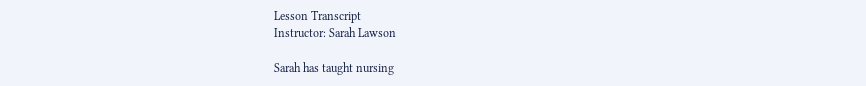Lesson Transcript
Instructor: Sarah Lawson

Sarah has taught nursing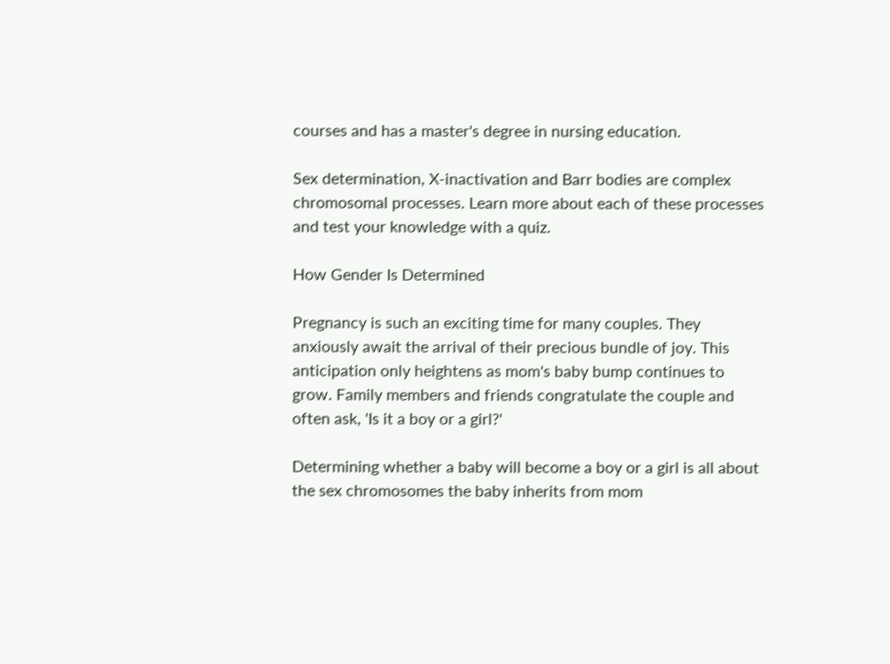courses and has a master's degree in nursing education.

Sex determination, X-inactivation and Barr bodies are complex chromosomal processes. Learn more about each of these processes and test your knowledge with a quiz.

How Gender Is Determined

Pregnancy is such an exciting time for many couples. They anxiously await the arrival of their precious bundle of joy. This anticipation only heightens as mom's baby bump continues to grow. Family members and friends congratulate the couple and often ask, 'Is it a boy or a girl?'

Determining whether a baby will become a boy or a girl is all about the sex chromosomes the baby inherits from mom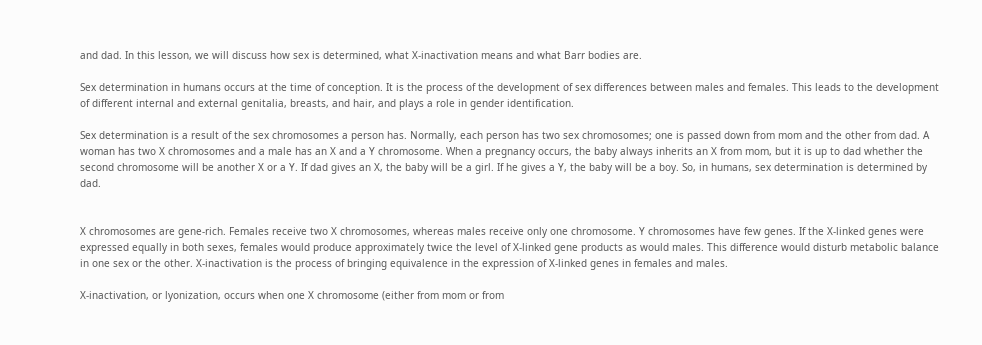and dad. In this lesson, we will discuss how sex is determined, what X-inactivation means and what Barr bodies are.

Sex determination in humans occurs at the time of conception. It is the process of the development of sex differences between males and females. This leads to the development of different internal and external genitalia, breasts, and hair, and plays a role in gender identification.

Sex determination is a result of the sex chromosomes a person has. Normally, each person has two sex chromosomes; one is passed down from mom and the other from dad. A woman has two X chromosomes and a male has an X and a Y chromosome. When a pregnancy occurs, the baby always inherits an X from mom, but it is up to dad whether the second chromosome will be another X or a Y. If dad gives an X, the baby will be a girl. If he gives a Y, the baby will be a boy. So, in humans, sex determination is determined by dad.


X chromosomes are gene-rich. Females receive two X chromosomes, whereas males receive only one chromosome. Y chromosomes have few genes. If the X-linked genes were expressed equally in both sexes, females would produce approximately twice the level of X-linked gene products as would males. This difference would disturb metabolic balance in one sex or the other. X-inactivation is the process of bringing equivalence in the expression of X-linked genes in females and males.

X-inactivation, or lyonization, occurs when one X chromosome (either from mom or from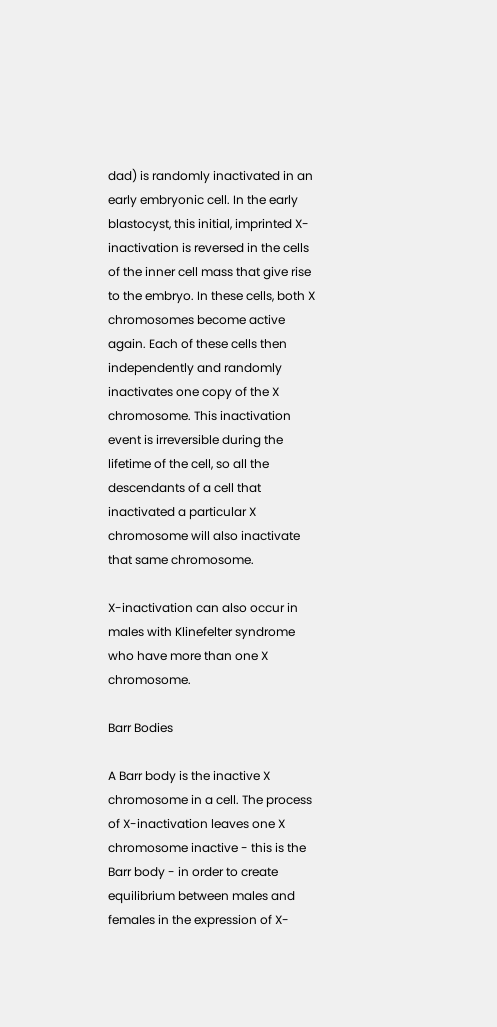dad) is randomly inactivated in an early embryonic cell. In the early blastocyst, this initial, imprinted X-inactivation is reversed in the cells of the inner cell mass that give rise to the embryo. In these cells, both X chromosomes become active again. Each of these cells then independently and randomly inactivates one copy of the X chromosome. This inactivation event is irreversible during the lifetime of the cell, so all the descendants of a cell that inactivated a particular X chromosome will also inactivate that same chromosome.

X-inactivation can also occur in males with Klinefelter syndrome who have more than one X chromosome.

Barr Bodies

A Barr body is the inactive X chromosome in a cell. The process of X-inactivation leaves one X chromosome inactive - this is the Barr body - in order to create equilibrium between males and females in the expression of X-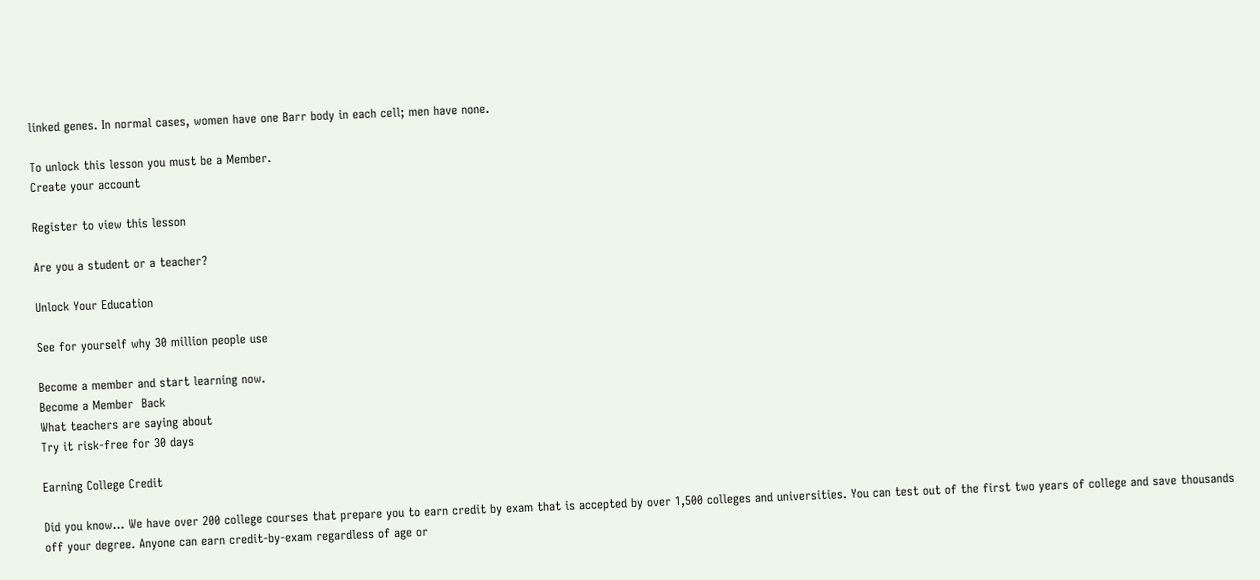linked genes. In normal cases, women have one Barr body in each cell; men have none.

To unlock this lesson you must be a Member.
Create your account

Register to view this lesson

Are you a student or a teacher?

Unlock Your Education

See for yourself why 30 million people use

Become a member and start learning now.
Become a Member  Back
What teachers are saying about
Try it risk-free for 30 days

Earning College Credit

Did you know… We have over 200 college courses that prepare you to earn credit by exam that is accepted by over 1,500 colleges and universities. You can test out of the first two years of college and save thousands off your degree. Anyone can earn credit-by-exam regardless of age or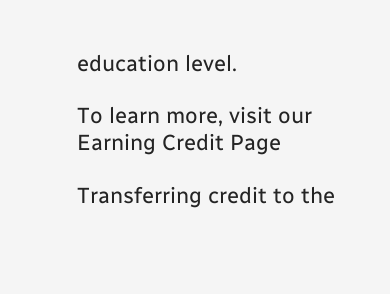education level.

To learn more, visit our Earning Credit Page

Transferring credit to the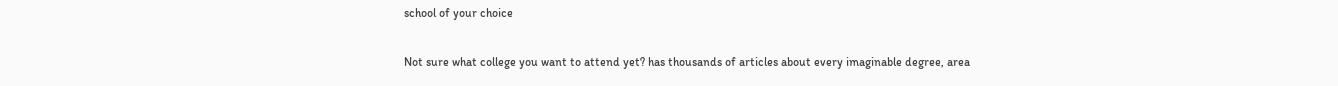school of your choice

Not sure what college you want to attend yet? has thousands of articles about every imaginable degree, area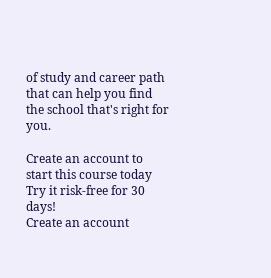of study and career path that can help you find the school that's right for you.

Create an account to start this course today
Try it risk-free for 30 days!
Create an account